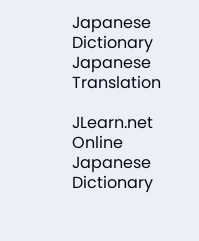Japanese Dictionary Japanese Translation

JLearn.net Online Japanese Dictionary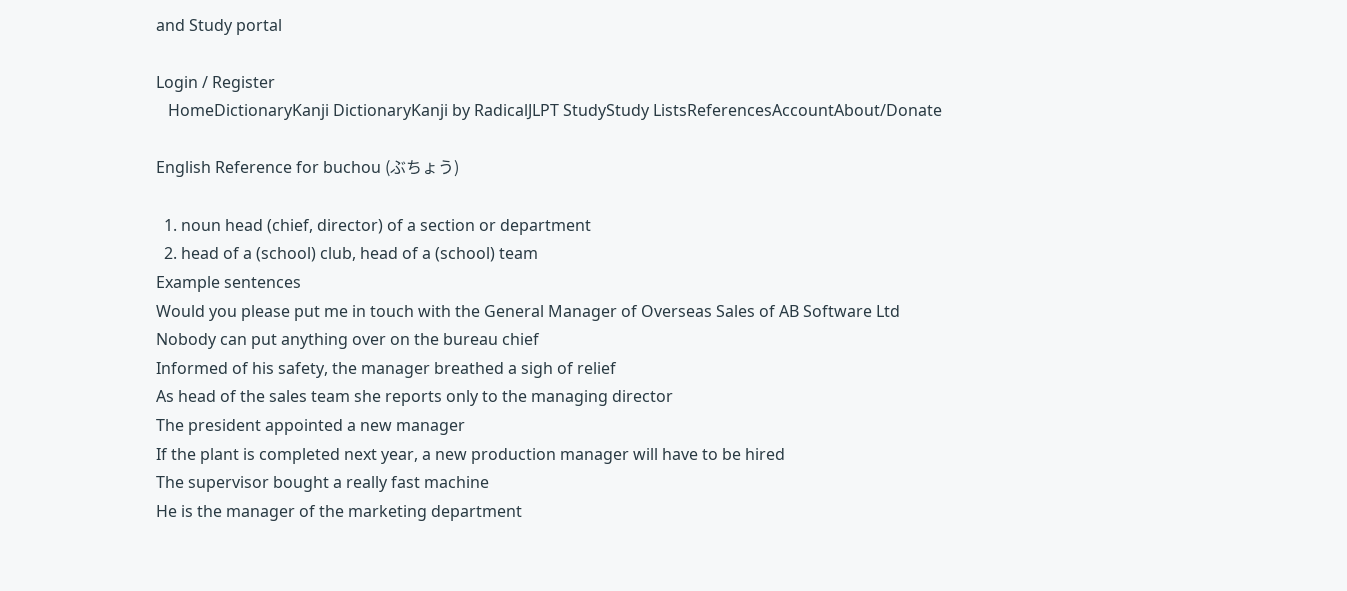and Study portal

Login / Register
   HomeDictionaryKanji DictionaryKanji by RadicalJLPT StudyStudy ListsReferencesAccountAbout/Donate

English Reference for buchou (ぶちょう)

  1. noun head (chief, director) of a section or department
  2. head of a (school) club, head of a (school) team
Example sentences
Would you please put me in touch with the General Manager of Overseas Sales of AB Software Ltd
Nobody can put anything over on the bureau chief
Informed of his safety, the manager breathed a sigh of relief
As head of the sales team she reports only to the managing director
The president appointed a new manager
If the plant is completed next year, a new production manager will have to be hired
The supervisor bought a really fast machine
He is the manager of the marketing department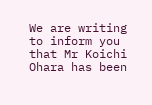We are writing to inform you that Mr Koichi Ohara has been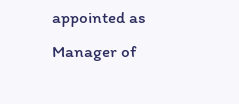appointed as Manager of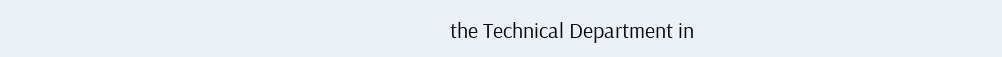the Technical Department in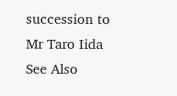succession to Mr Taro Iida
See Also